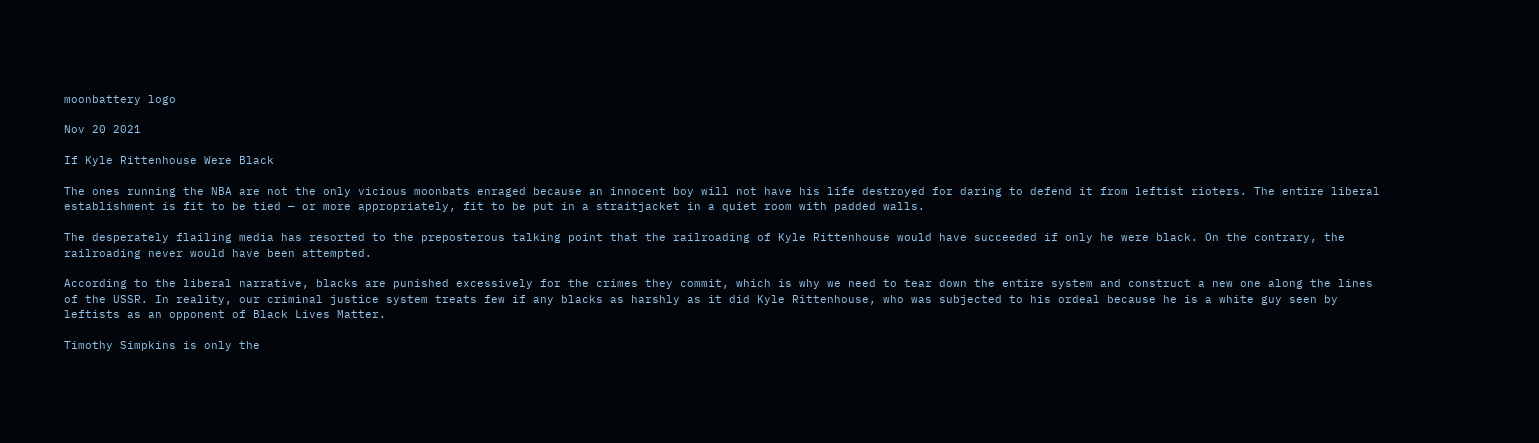moonbattery logo

Nov 20 2021

If Kyle Rittenhouse Were Black

The ones running the NBA are not the only vicious moonbats enraged because an innocent boy will not have his life destroyed for daring to defend it from leftist rioters. The entire liberal establishment is fit to be tied — or more appropriately, fit to be put in a straitjacket in a quiet room with padded walls.

The desperately flailing media has resorted to the preposterous talking point that the railroading of Kyle Rittenhouse would have succeeded if only he were black. On the contrary, the railroading never would have been attempted.

According to the liberal narrative, blacks are punished excessively for the crimes they commit, which is why we need to tear down the entire system and construct a new one along the lines of the USSR. In reality, our criminal justice system treats few if any blacks as harshly as it did Kyle Rittenhouse, who was subjected to his ordeal because he is a white guy seen by leftists as an opponent of Black Lives Matter.

Timothy Simpkins is only the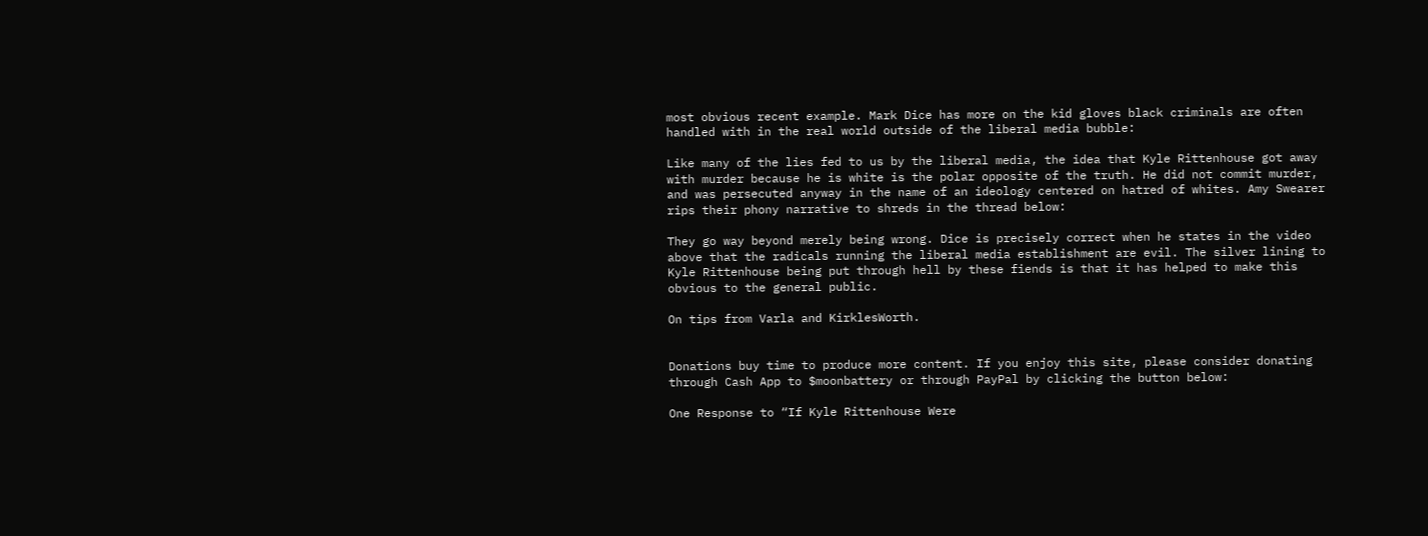most obvious recent example. Mark Dice has more on the kid gloves black criminals are often handled with in the real world outside of the liberal media bubble:

Like many of the lies fed to us by the liberal media, the idea that Kyle Rittenhouse got away with murder because he is white is the polar opposite of the truth. He did not commit murder, and was persecuted anyway in the name of an ideology centered on hatred of whites. Amy Swearer rips their phony narrative to shreds in the thread below:

They go way beyond merely being wrong. Dice is precisely correct when he states in the video above that the radicals running the liberal media establishment are evil. The silver lining to Kyle Rittenhouse being put through hell by these fiends is that it has helped to make this obvious to the general public.

On tips from Varla and KirklesWorth.


Donations buy time to produce more content. If you enjoy this site, please consider donating through Cash App to $moonbattery or through PayPal by clicking the button below:

One Response to “If Kyle Rittenhouse Were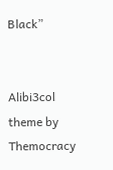Black”


Alibi3col theme by Themocracy